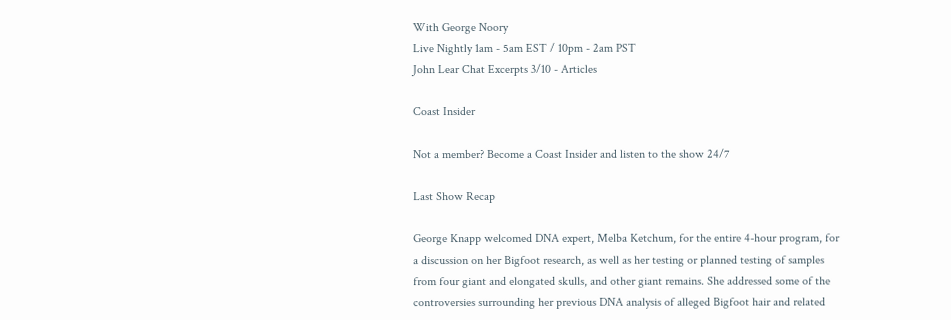With George Noory
Live Nightly 1am - 5am EST / 10pm - 2am PST
John Lear Chat Excerpts 3/10 - Articles

Coast Insider

Not a member? Become a Coast Insider and listen to the show 24/7

Last Show Recap

George Knapp welcomed DNA expert, Melba Ketchum, for the entire 4-hour program, for a discussion on her Bigfoot research, as well as her testing or planned testing of samples from four giant and elongated skulls, and other giant remains. She addressed some of the controversies surrounding her previous DNA analysis of alleged Bigfoot hair and related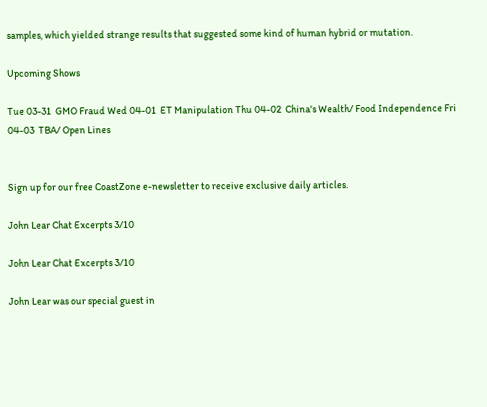samples, which yielded strange results that suggested some kind of human hybrid or mutation.

Upcoming Shows

Tue 03-31  GMO Fraud Wed 04-01  ET Manipulation Thu 04-02  China's Wealth/ Food Independence Fri 04-03  TBA/ Open Lines


Sign up for our free CoastZone e-newsletter to receive exclusive daily articles.

John Lear Chat Excerpts 3/10

John Lear Chat Excerpts 3/10

John Lear was our special guest in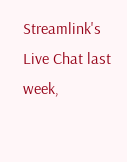Streamlink's Live Chat last week,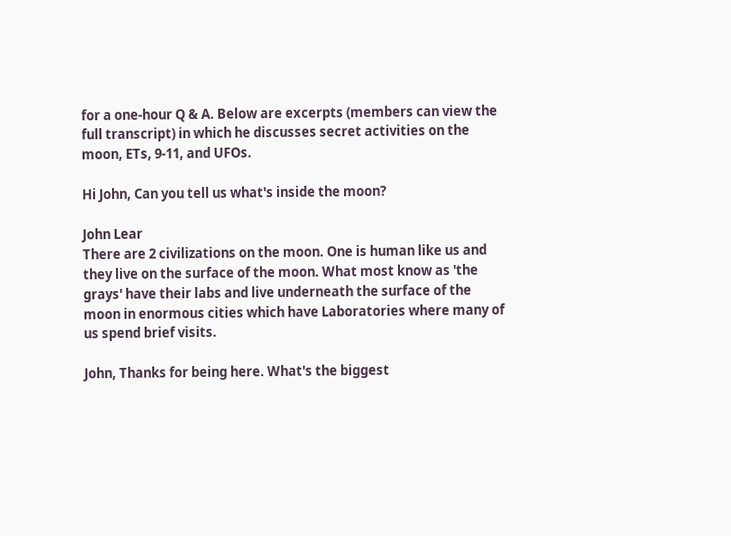for a one-hour Q & A. Below are excerpts (members can view the full transcript) in which he discusses secret activities on the moon, ETs, 9-11, and UFOs.

Hi John, Can you tell us what's inside the moon?

John Lear
There are 2 civilizations on the moon. One is human like us and they live on the surface of the moon. What most know as 'the grays' have their labs and live underneath the surface of the moon in enormous cities which have Laboratories where many of us spend brief visits.

John, Thanks for being here. What's the biggest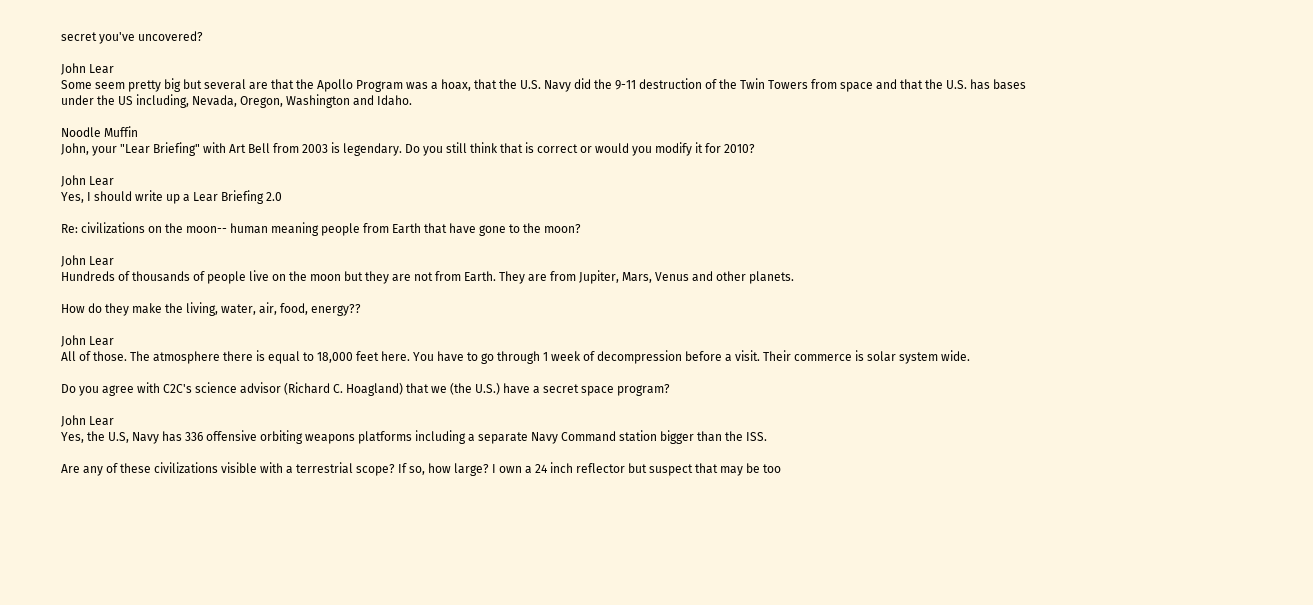secret you've uncovered?

John Lear
Some seem pretty big but several are that the Apollo Program was a hoax, that the U.S. Navy did the 9-11 destruction of the Twin Towers from space and that the U.S. has bases under the US including, Nevada, Oregon, Washington and Idaho.

Noodle Muffin
John, your "Lear Briefing" with Art Bell from 2003 is legendary. Do you still think that is correct or would you modify it for 2010?

John Lear
Yes, I should write up a Lear Briefing 2.0

Re: civilizations on the moon-- human meaning people from Earth that have gone to the moon?

John Lear
Hundreds of thousands of people live on the moon but they are not from Earth. They are from Jupiter, Mars, Venus and other planets.

How do they make the living, water, air, food, energy??

John Lear
All of those. The atmosphere there is equal to 18,000 feet here. You have to go through 1 week of decompression before a visit. Their commerce is solar system wide.

Do you agree with C2C's science advisor (Richard C. Hoagland) that we (the U.S.) have a secret space program?

John Lear
Yes, the U.S, Navy has 336 offensive orbiting weapons platforms including a separate Navy Command station bigger than the ISS.

Are any of these civilizations visible with a terrestrial scope? If so, how large? I own a 24 inch reflector but suspect that may be too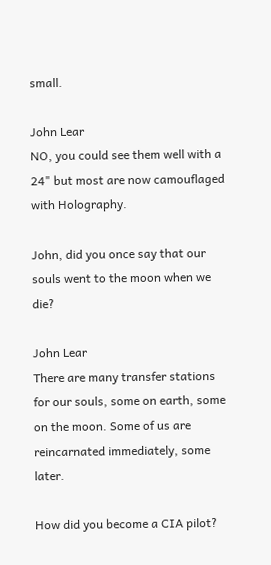small.

John Lear
NO, you could see them well with a 24" but most are now camouflaged with Holography.

John, did you once say that our souls went to the moon when we die?

John Lear
There are many transfer stations for our souls, some on earth, some on the moon. Some of us are reincarnated immediately, some later.

How did you become a CIA pilot?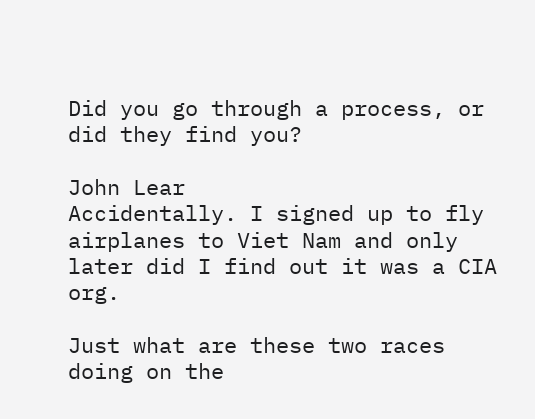Did you go through a process, or did they find you?

John Lear
Accidentally. I signed up to fly airplanes to Viet Nam and only later did I find out it was a CIA org.

Just what are these two races doing on the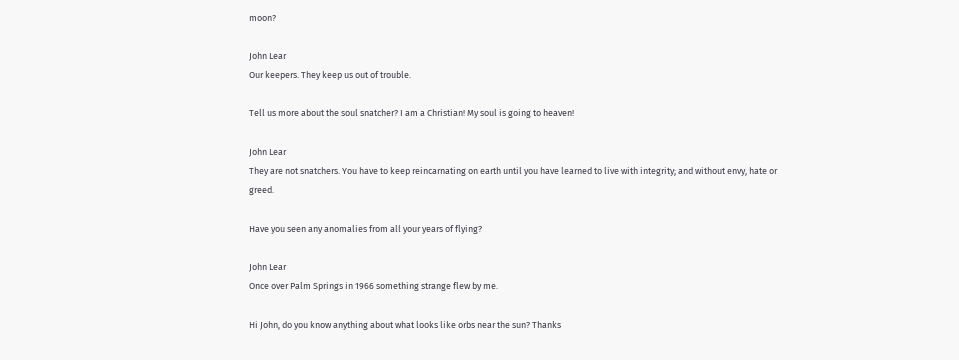moon?

John Lear
Our keepers. They keep us out of trouble.

Tell us more about the soul snatcher? I am a Christian! My soul is going to heaven!

John Lear
They are not snatchers. You have to keep reincarnating on earth until you have learned to live with integrity; and without envy, hate or greed.

Have you seen any anomalies from all your years of flying?

John Lear
Once over Palm Springs in 1966 something strange flew by me.

Hi John, do you know anything about what looks like orbs near the sun? Thanks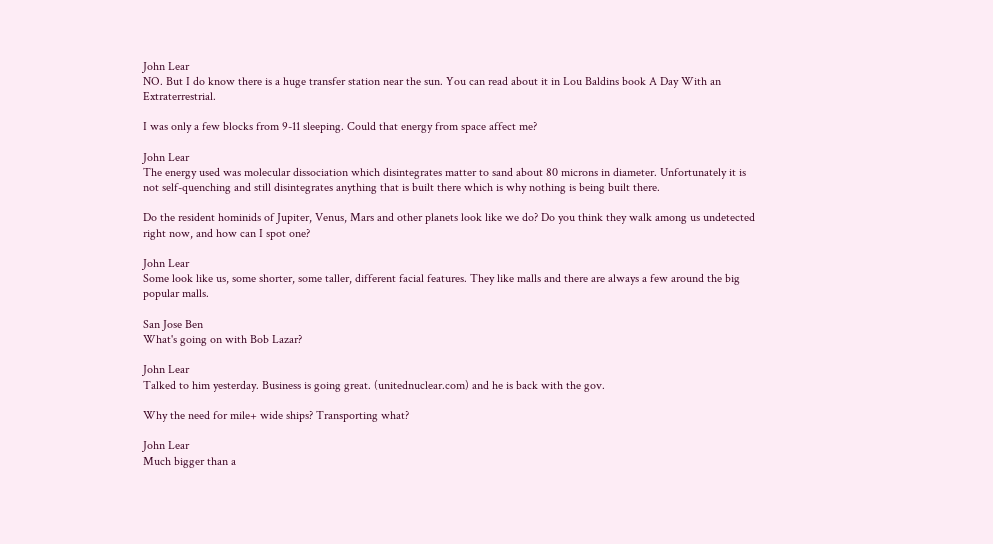John Lear
NO. But I do know there is a huge transfer station near the sun. You can read about it in Lou Baldins book A Day With an Extraterrestrial.

I was only a few blocks from 9-11 sleeping. Could that energy from space affect me?

John Lear
The energy used was molecular dissociation which disintegrates matter to sand about 80 microns in diameter. Unfortunately it is not self-quenching and still disintegrates anything that is built there which is why nothing is being built there.

Do the resident hominids of Jupiter, Venus, Mars and other planets look like we do? Do you think they walk among us undetected right now, and how can I spot one?

John Lear
Some look like us, some shorter, some taller, different facial features. They like malls and there are always a few around the big popular malls.

San Jose Ben
What's going on with Bob Lazar?

John Lear
Talked to him yesterday. Business is going great. (unitednuclear.com) and he is back with the gov.

Why the need for mile+ wide ships? Transporting what?

John Lear
Much bigger than a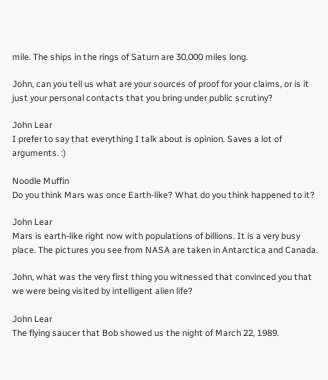mile. The ships in the rings of Saturn are 30,000 miles long.

John, can you tell us what are your sources of proof for your claims, or is it just your personal contacts that you bring under public scrutiny?

John Lear
I prefer to say that everything I talk about is opinion. Saves a lot of arguments. :)

Noodle Muffin
Do you think Mars was once Earth-like? What do you think happened to it?

John Lear
Mars is earth-like right now with populations of billions. It is a very busy place. The pictures you see from NASA are taken in Antarctica and Canada.

John, what was the very first thing you witnessed that convinced you that we were being visited by intelligent alien life?

John Lear
The flying saucer that Bob showed us the night of March 22, 1989.